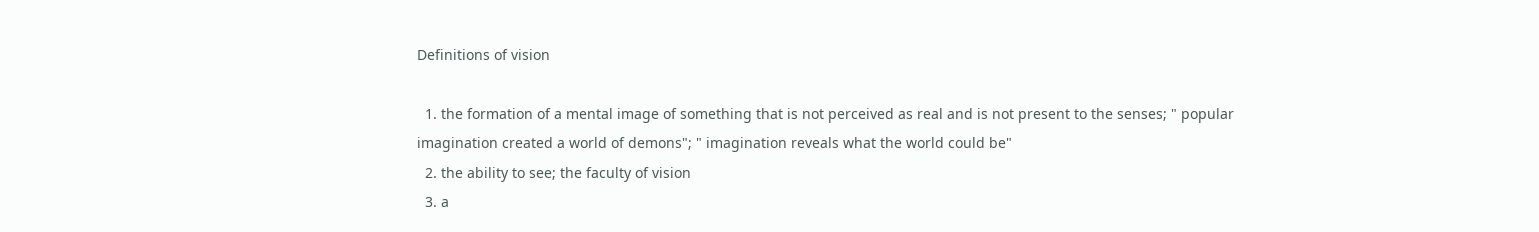Definitions of vision

  1. the formation of a mental image of something that is not perceived as real and is not present to the senses; " popular imagination created a world of demons"; " imagination reveals what the world could be"
  2. the ability to see; the faculty of vision
  3. a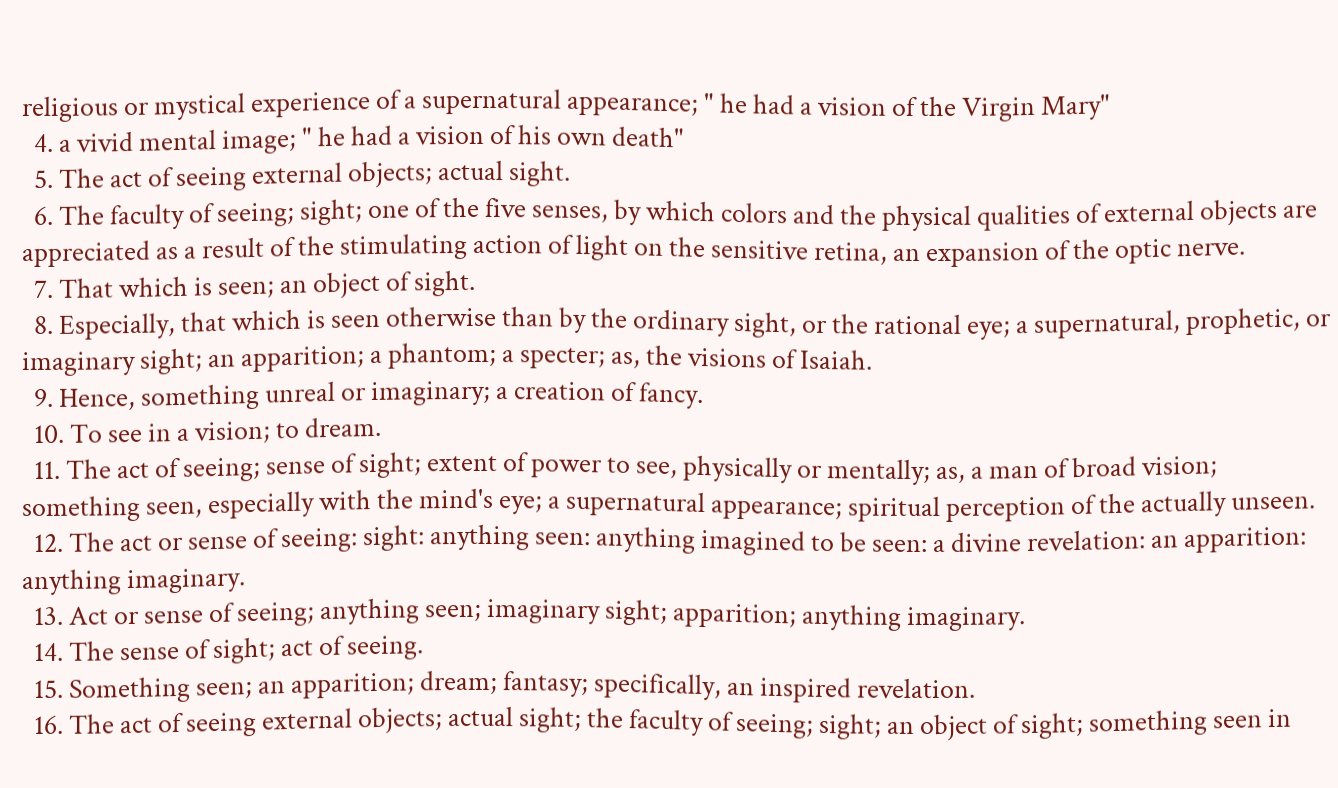religious or mystical experience of a supernatural appearance; " he had a vision of the Virgin Mary"
  4. a vivid mental image; " he had a vision of his own death"
  5. The act of seeing external objects; actual sight.
  6. The faculty of seeing; sight; one of the five senses, by which colors and the physical qualities of external objects are appreciated as a result of the stimulating action of light on the sensitive retina, an expansion of the optic nerve.
  7. That which is seen; an object of sight.
  8. Especially, that which is seen otherwise than by the ordinary sight, or the rational eye; a supernatural, prophetic, or imaginary sight; an apparition; a phantom; a specter; as, the visions of Isaiah.
  9. Hence, something unreal or imaginary; a creation of fancy.
  10. To see in a vision; to dream.
  11. The act of seeing; sense of sight; extent of power to see, physically or mentally; as, a man of broad vision; something seen, especially with the mind's eye; a supernatural appearance; spiritual perception of the actually unseen.
  12. The act or sense of seeing: sight: anything seen: anything imagined to be seen: a divine revelation: an apparition: anything imaginary.
  13. Act or sense of seeing; anything seen; imaginary sight; apparition; anything imaginary.
  14. The sense of sight; act of seeing.
  15. Something seen; an apparition; dream; fantasy; specifically, an inspired revelation.
  16. The act of seeing external objects; actual sight; the faculty of seeing; sight; an object of sight; something seen in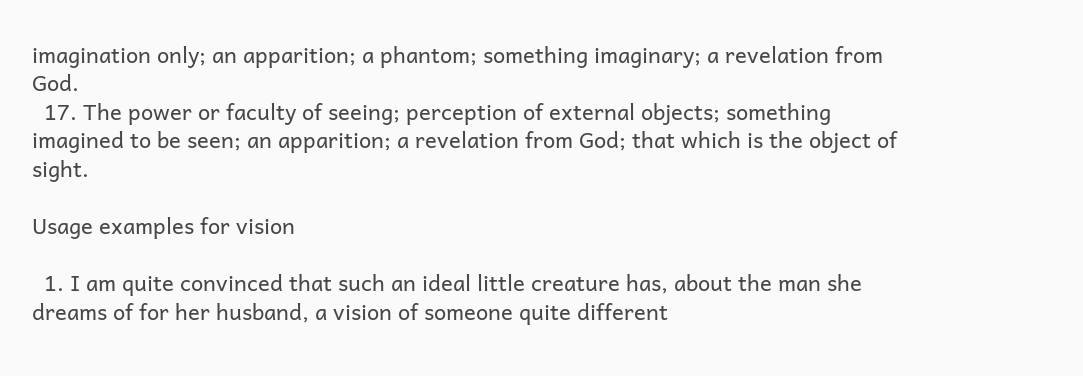imagination only; an apparition; a phantom; something imaginary; a revelation from God.
  17. The power or faculty of seeing; perception of external objects; something imagined to be seen; an apparition; a revelation from God; that which is the object of sight.

Usage examples for vision

  1. I am quite convinced that such an ideal little creature has, about the man she dreams of for her husband, a vision of someone quite different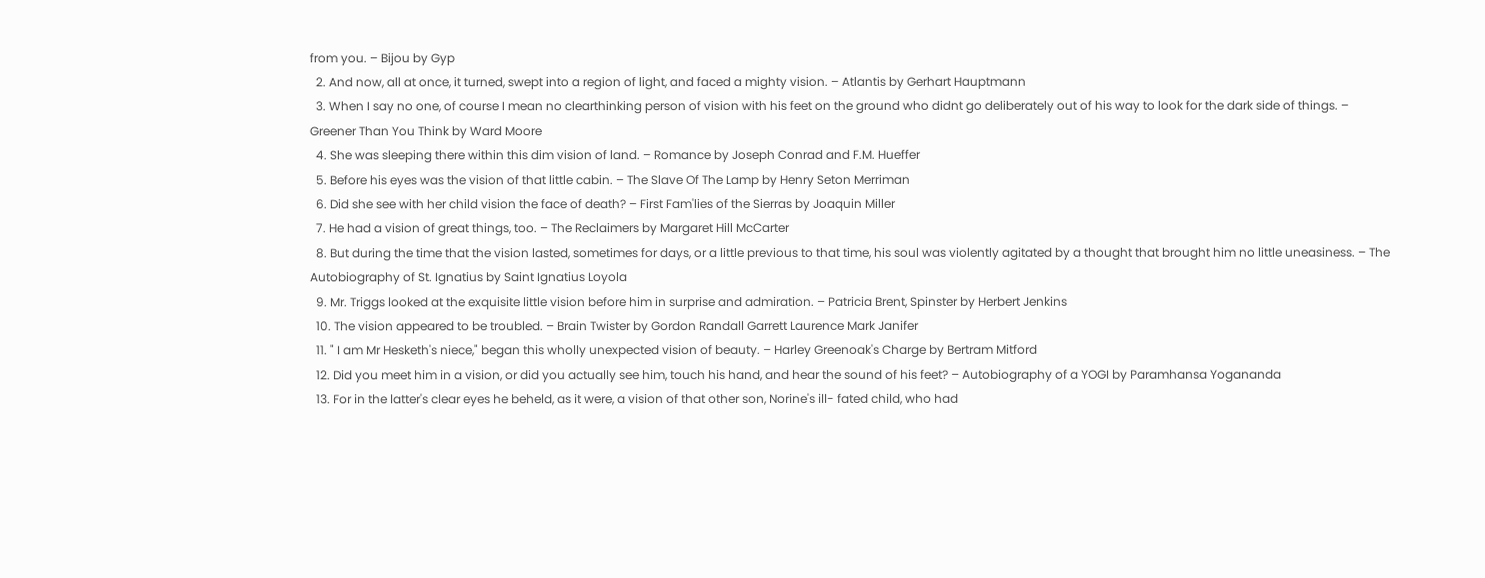from you. – Bijou by Gyp
  2. And now, all at once, it turned, swept into a region of light, and faced a mighty vision. – Atlantis by Gerhart Hauptmann
  3. When I say no one, of course I mean no clearthinking person of vision with his feet on the ground who didnt go deliberately out of his way to look for the dark side of things. – Greener Than You Think by Ward Moore
  4. She was sleeping there within this dim vision of land. – Romance by Joseph Conrad and F.M. Hueffer
  5. Before his eyes was the vision of that little cabin. – The Slave Of The Lamp by Henry Seton Merriman
  6. Did she see with her child vision the face of death? – First Fam'lies of the Sierras by Joaquin Miller
  7. He had a vision of great things, too. – The Reclaimers by Margaret Hill McCarter
  8. But during the time that the vision lasted, sometimes for days, or a little previous to that time, his soul was violently agitated by a thought that brought him no little uneasiness. – The Autobiography of St. Ignatius by Saint Ignatius Loyola
  9. Mr. Triggs looked at the exquisite little vision before him in surprise and admiration. – Patricia Brent, Spinster by Herbert Jenkins
  10. The vision appeared to be troubled. – Brain Twister by Gordon Randall Garrett Laurence Mark Janifer
  11. " I am Mr Hesketh's niece," began this wholly unexpected vision of beauty. – Harley Greenoak's Charge by Bertram Mitford
  12. Did you meet him in a vision, or did you actually see him, touch his hand, and hear the sound of his feet? – Autobiography of a YOGI by Paramhansa Yogananda
  13. For in the latter's clear eyes he beheld, as it were, a vision of that other son, Norine's ill- fated child, who had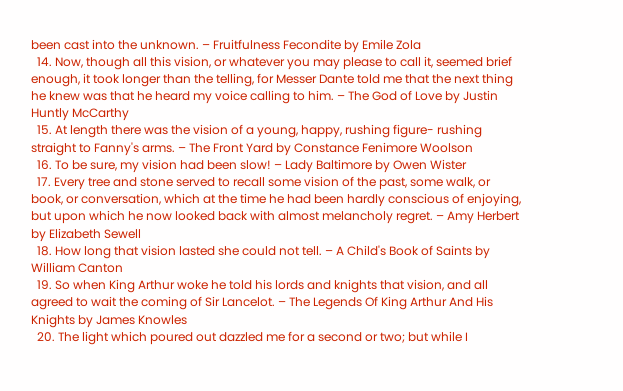been cast into the unknown. – Fruitfulness Fecondite by Emile Zola
  14. Now, though all this vision, or whatever you may please to call it, seemed brief enough, it took longer than the telling, for Messer Dante told me that the next thing he knew was that he heard my voice calling to him. – The God of Love by Justin Huntly McCarthy
  15. At length there was the vision of a young, happy, rushing figure- rushing straight to Fanny's arms. – The Front Yard by Constance Fenimore Woolson
  16. To be sure, my vision had been slow! – Lady Baltimore by Owen Wister
  17. Every tree and stone served to recall some vision of the past, some walk, or book, or conversation, which at the time he had been hardly conscious of enjoying, but upon which he now looked back with almost melancholy regret. – Amy Herbert by Elizabeth Sewell
  18. How long that vision lasted she could not tell. – A Child's Book of Saints by William Canton
  19. So when King Arthur woke he told his lords and knights that vision, and all agreed to wait the coming of Sir Lancelot. – The Legends Of King Arthur And His Knights by James Knowles
  20. The light which poured out dazzled me for a second or two; but while I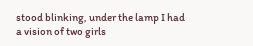stood blinking, under the lamp I had a vision of two girls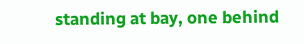standing at bay, one behind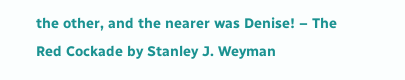the other, and the nearer was Denise! – The Red Cockade by Stanley J. Weyman